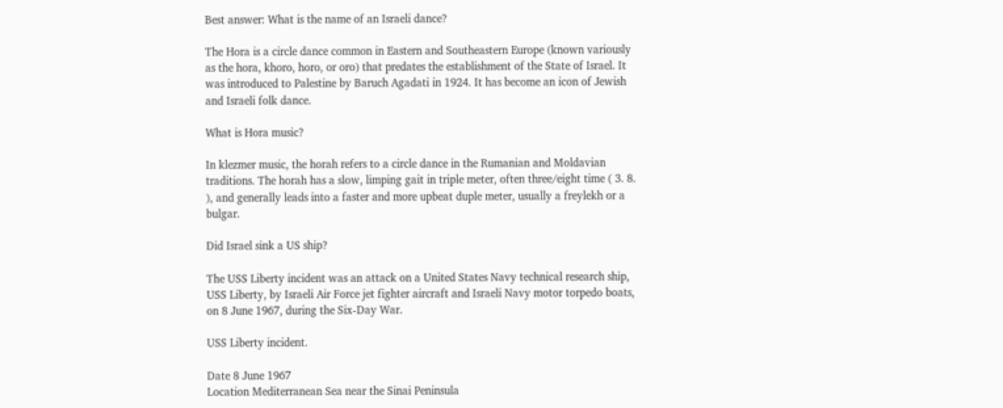Best answer: What is the name of an Israeli dance?

The Hora is a circle dance common in Eastern and Southeastern Europe (known variously as the hora, khoro, horo, or oro) that predates the establishment of the State of Israel. It was introduced to Palestine by Baruch Agadati in 1924. It has become an icon of Jewish and Israeli folk dance.

What is Hora music?

In klezmer music, the horah refers to a circle dance in the Rumanian and Moldavian traditions. The horah has a slow, limping gait in triple meter, often three/eight time ( 3. 8. ), and generally leads into a faster and more upbeat duple meter, usually a freylekh or a bulgar.

Did Israel sink a US ship?

The USS Liberty incident was an attack on a United States Navy technical research ship, USS Liberty, by Israeli Air Force jet fighter aircraft and Israeli Navy motor torpedo boats, on 8 June 1967, during the Six-Day War.

USS Liberty incident.

Date 8 June 1967
Location Mediterranean Sea near the Sinai Peninsula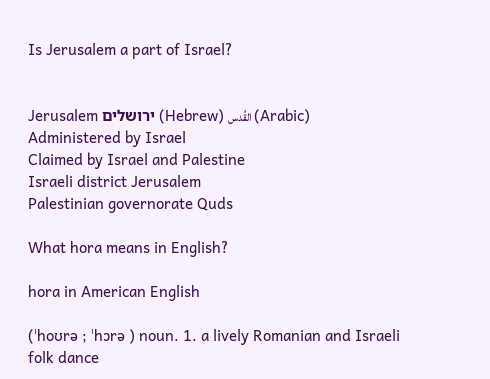Is Jerusalem a part of Israel?


Jerusalem ירושלים (Hebrew) القُدس (Arabic)
Administered by Israel
Claimed by Israel and Palestine
Israeli district Jerusalem
Palestinian governorate Quds

What hora means in English?

hora in American English

(ˈhoʊrə ; ˈhɔrə ) noun. 1. a lively Romanian and Israeli folk dance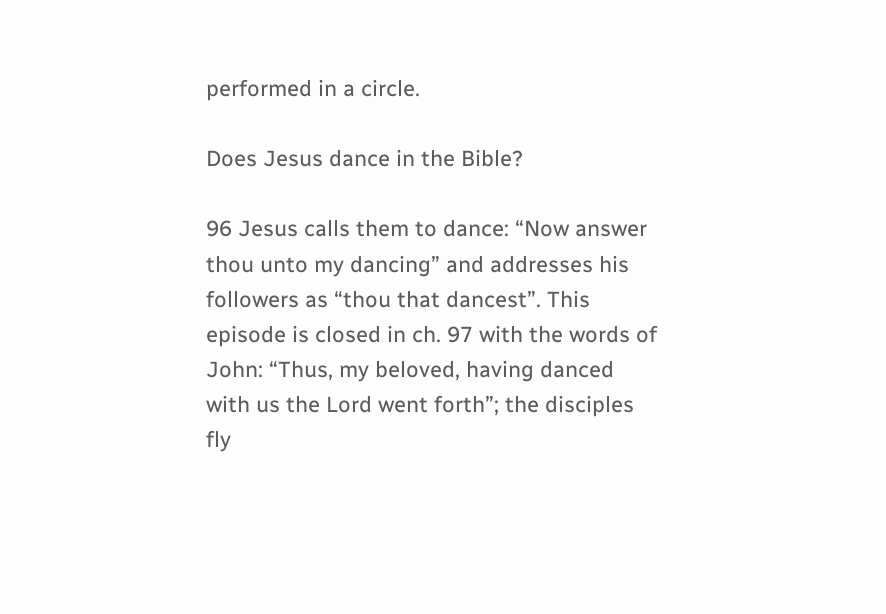performed in a circle.

Does Jesus dance in the Bible?

96 Jesus calls them to dance: “Now answer thou unto my dancing” and addresses his followers as “thou that dancest”. This episode is closed in ch. 97 with the words of John: “Thus, my beloved, having danced with us the Lord went forth”; the disciples fly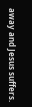away and Jesus suffers.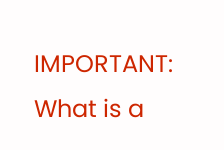IMPORTANT:  What is a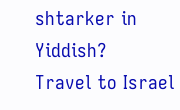shtarker in Yiddish?
Travel to Israel